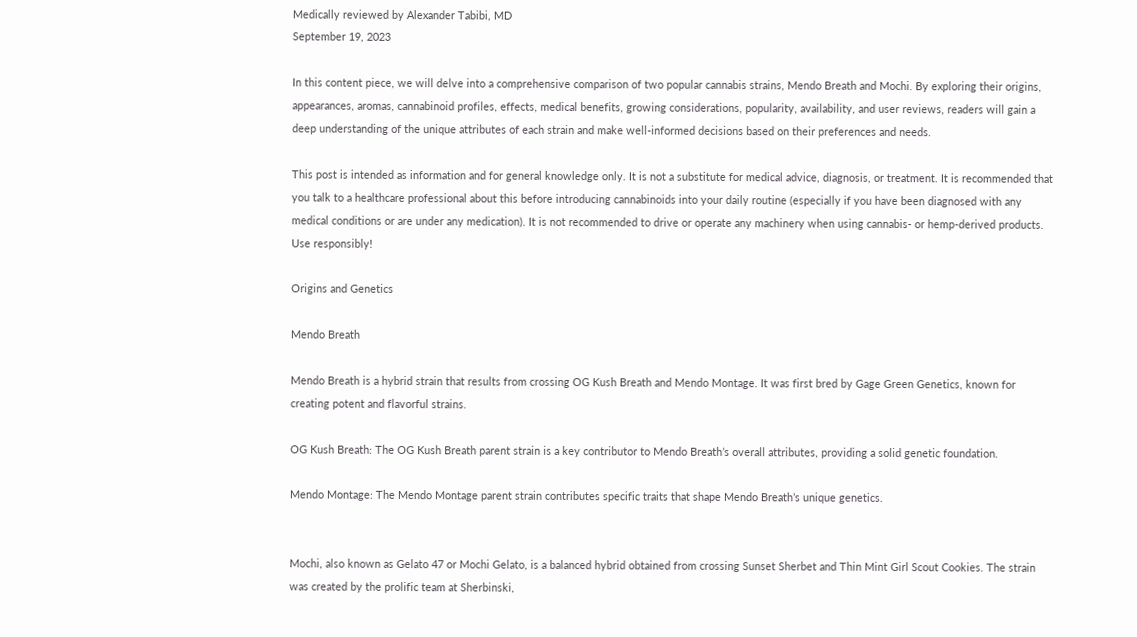Medically reviewed by Alexander Tabibi, MD
September 19, 2023

In this content piece, we will delve into a comprehensive comparison of two popular cannabis strains, Mendo Breath and Mochi. By exploring their origins, appearances, aromas, cannabinoid profiles, effects, medical benefits, growing considerations, popularity, availability, and user reviews, readers will gain a deep understanding of the unique attributes of each strain and make well-informed decisions based on their preferences and needs.

This post is intended as information and for general knowledge only. It is not a substitute for medical advice, diagnosis, or treatment. It is recommended that you talk to a healthcare professional about this before introducing cannabinoids into your daily routine (especially if you have been diagnosed with any medical conditions or are under any medication). It is not recommended to drive or operate any machinery when using cannabis- or hemp-derived products. Use responsibly!

Origins and Genetics

Mendo Breath

Mendo Breath is a hybrid strain that results from crossing OG Kush Breath and Mendo Montage. It was first bred by Gage Green Genetics, known for creating potent and flavorful strains.

OG Kush Breath: The OG Kush Breath parent strain is a key contributor to Mendo Breath’s overall attributes, providing a solid genetic foundation.

Mendo Montage: The Mendo Montage parent strain contributes specific traits that shape Mendo Breath’s unique genetics.


Mochi, also known as Gelato 47 or Mochi Gelato, is a balanced hybrid obtained from crossing Sunset Sherbet and Thin Mint Girl Scout Cookies. The strain was created by the prolific team at Sherbinski,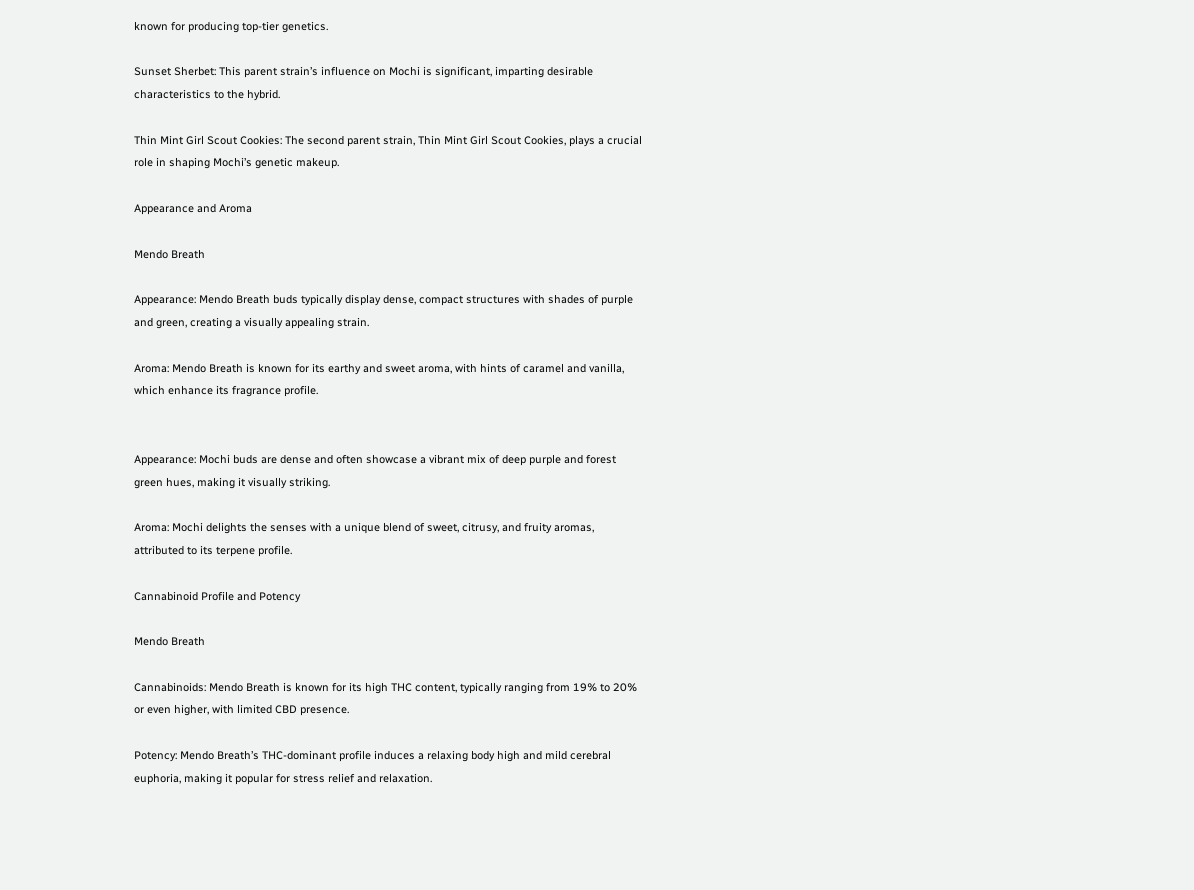known for producing top-tier genetics.

Sunset Sherbet: This parent strain’s influence on Mochi is significant, imparting desirable characteristics to the hybrid.

Thin Mint Girl Scout Cookies: The second parent strain, Thin Mint Girl Scout Cookies, plays a crucial role in shaping Mochi’s genetic makeup.

Appearance and Aroma

Mendo Breath

Appearance: Mendo Breath buds typically display dense, compact structures with shades of purple and green, creating a visually appealing strain.

Aroma: Mendo Breath is known for its earthy and sweet aroma, with hints of caramel and vanilla, which enhance its fragrance profile.


Appearance: Mochi buds are dense and often showcase a vibrant mix of deep purple and forest green hues, making it visually striking.

Aroma: Mochi delights the senses with a unique blend of sweet, citrusy, and fruity aromas, attributed to its terpene profile.

Cannabinoid Profile and Potency

Mendo Breath

Cannabinoids: Mendo Breath is known for its high THC content, typically ranging from 19% to 20% or even higher, with limited CBD presence.

Potency: Mendo Breath’s THC-dominant profile induces a relaxing body high and mild cerebral euphoria, making it popular for stress relief and relaxation.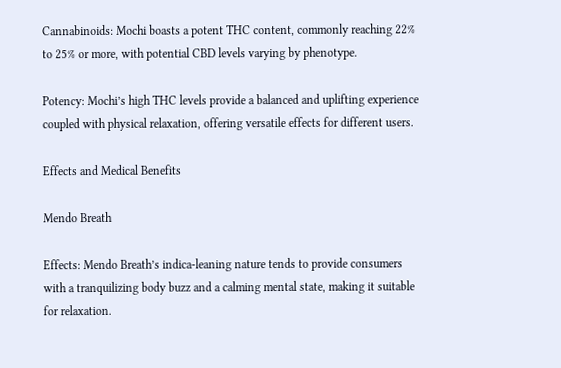Cannabinoids: Mochi boasts a potent THC content, commonly reaching 22% to 25% or more, with potential CBD levels varying by phenotype.

Potency: Mochi’s high THC levels provide a balanced and uplifting experience coupled with physical relaxation, offering versatile effects for different users.

Effects and Medical Benefits

Mendo Breath

Effects: Mendo Breath’s indica-leaning nature tends to provide consumers with a tranquilizing body buzz and a calming mental state, making it suitable for relaxation.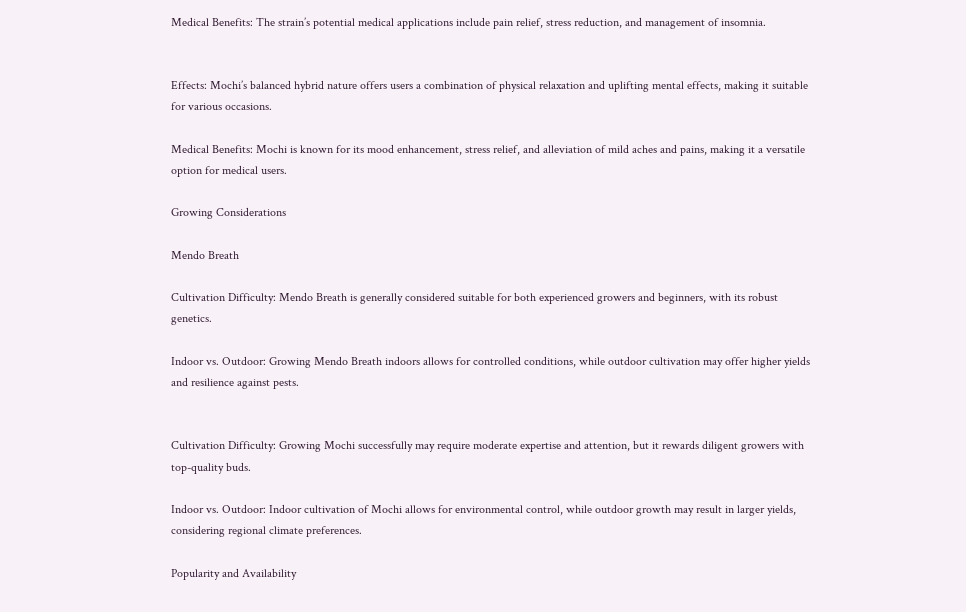Medical Benefits: The strain’s potential medical applications include pain relief, stress reduction, and management of insomnia.


Effects: Mochi’s balanced hybrid nature offers users a combination of physical relaxation and uplifting mental effects, making it suitable for various occasions.

Medical Benefits: Mochi is known for its mood enhancement, stress relief, and alleviation of mild aches and pains, making it a versatile option for medical users.

Growing Considerations

Mendo Breath

Cultivation Difficulty: Mendo Breath is generally considered suitable for both experienced growers and beginners, with its robust genetics.

Indoor vs. Outdoor: Growing Mendo Breath indoors allows for controlled conditions, while outdoor cultivation may offer higher yields and resilience against pests.


Cultivation Difficulty: Growing Mochi successfully may require moderate expertise and attention, but it rewards diligent growers with top-quality buds.

Indoor vs. Outdoor: Indoor cultivation of Mochi allows for environmental control, while outdoor growth may result in larger yields, considering regional climate preferences.

Popularity and Availability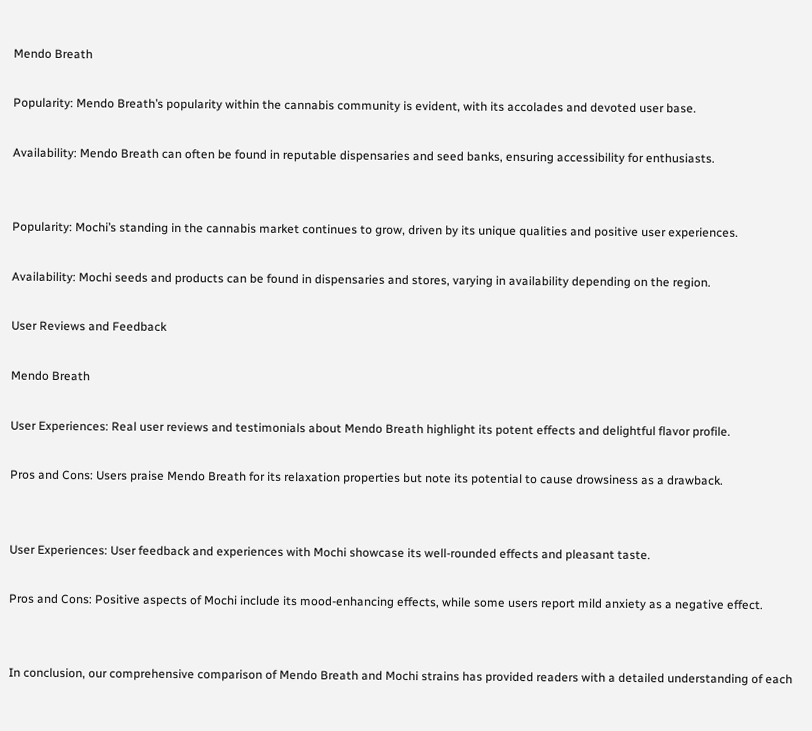Mendo Breath

Popularity: Mendo Breath’s popularity within the cannabis community is evident, with its accolades and devoted user base.

Availability: Mendo Breath can often be found in reputable dispensaries and seed banks, ensuring accessibility for enthusiasts.


Popularity: Mochi’s standing in the cannabis market continues to grow, driven by its unique qualities and positive user experiences.

Availability: Mochi seeds and products can be found in dispensaries and stores, varying in availability depending on the region.

User Reviews and Feedback

Mendo Breath

User Experiences: Real user reviews and testimonials about Mendo Breath highlight its potent effects and delightful flavor profile.

Pros and Cons: Users praise Mendo Breath for its relaxation properties but note its potential to cause drowsiness as a drawback.


User Experiences: User feedback and experiences with Mochi showcase its well-rounded effects and pleasant taste.

Pros and Cons: Positive aspects of Mochi include its mood-enhancing effects, while some users report mild anxiety as a negative effect.


In conclusion, our comprehensive comparison of Mendo Breath and Mochi strains has provided readers with a detailed understanding of each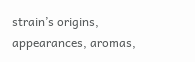strain’s origins, appearances, aromas,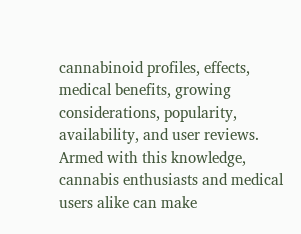cannabinoid profiles, effects, medical benefits, growing considerations, popularity, availability, and user reviews. Armed with this knowledge, cannabis enthusiasts and medical users alike can make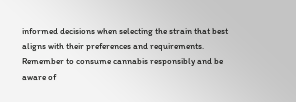informed decisions when selecting the strain that best aligns with their preferences and requirements. Remember to consume cannabis responsibly and be aware of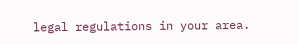legal regulations in your area.